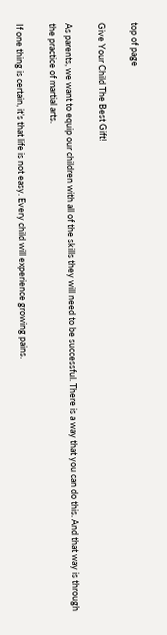top of page

Give Your Child The Best Gift!

As parents, we want to equip our children with all of the skills they will need to be successful. There is a way that you can do this. And that way is through the practice of martial arts.

If one thing is certain, it’s that life is not easy. Every child will experience growing pains.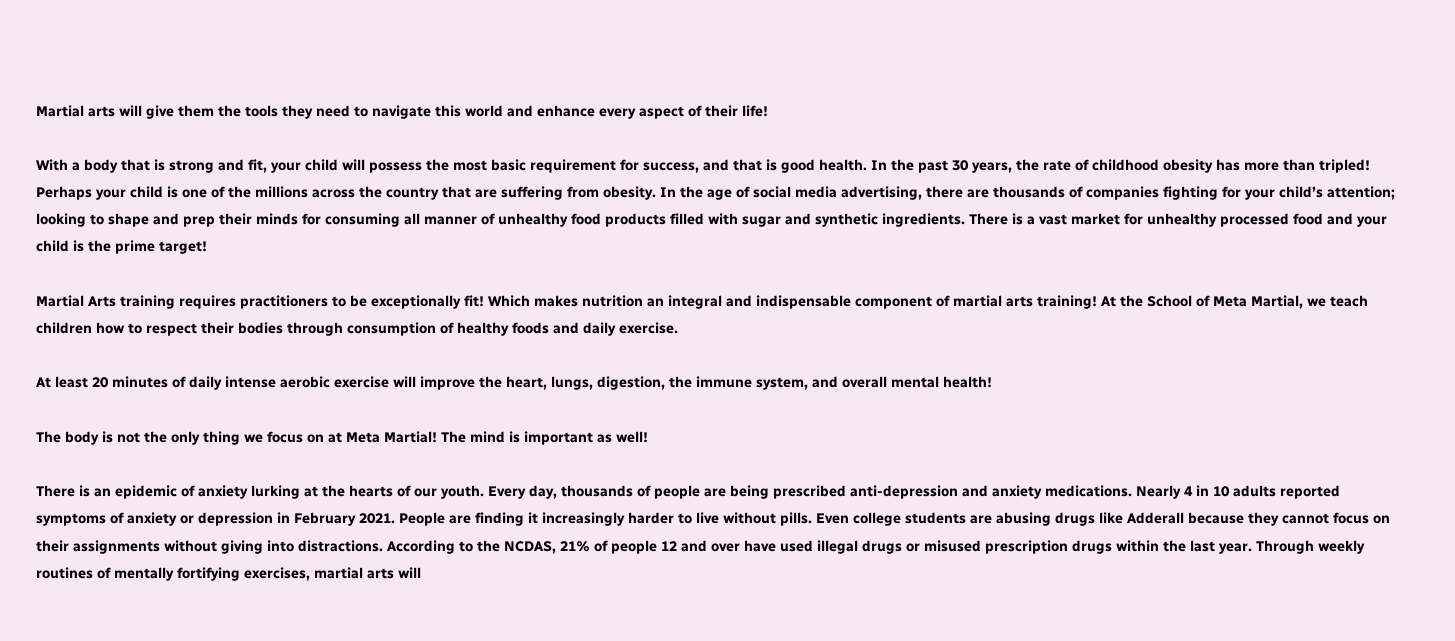Martial arts will give them the tools they need to navigate this world and enhance every aspect of their life!

With a body that is strong and fit, your child will possess the most basic requirement for success, and that is good health. In the past 30 years, the rate of childhood obesity has more than tripled! Perhaps your child is one of the millions across the country that are suffering from obesity. In the age of social media advertising, there are thousands of companies fighting for your child’s attention; looking to shape and prep their minds for consuming all manner of unhealthy food products filled with sugar and synthetic ingredients. There is a vast market for unhealthy processed food and your child is the prime target!

Martial Arts training requires practitioners to be exceptionally fit! Which makes nutrition an integral and indispensable component of martial arts training! At the School of Meta Martial, we teach children how to respect their bodies through consumption of healthy foods and daily exercise.

At least 20 minutes of daily intense aerobic exercise will improve the heart, lungs, digestion, the immune system, and overall mental health!

The body is not the only thing we focus on at Meta Martial! The mind is important as well!

There is an epidemic of anxiety lurking at the hearts of our youth. Every day, thousands of people are being prescribed anti-depression and anxiety medications. Nearly 4 in 10 adults reported symptoms of anxiety or depression in February 2021. People are finding it increasingly harder to live without pills. Even college students are abusing drugs like Adderall because they cannot focus on their assignments without giving into distractions. According to the NCDAS, 21% of people 12 and over have used illegal drugs or misused prescription drugs within the last year. Through weekly routines of mentally fortifying exercises, martial arts will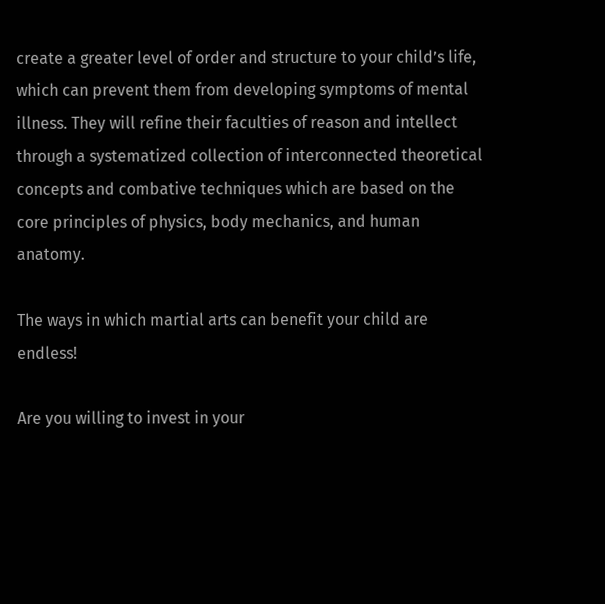create a greater level of order and structure to your child’s life, which can prevent them from developing symptoms of mental illness. They will refine their faculties of reason and intellect through a systematized collection of interconnected theoretical concepts and combative techniques which are based on the core principles of physics, body mechanics, and human anatomy.

The ways in which martial arts can benefit your child are endless!

Are you willing to invest in your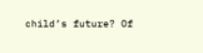child’s future? Of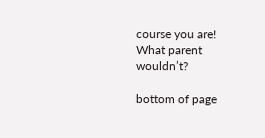course you are! What parent wouldn’t?

bottom of page